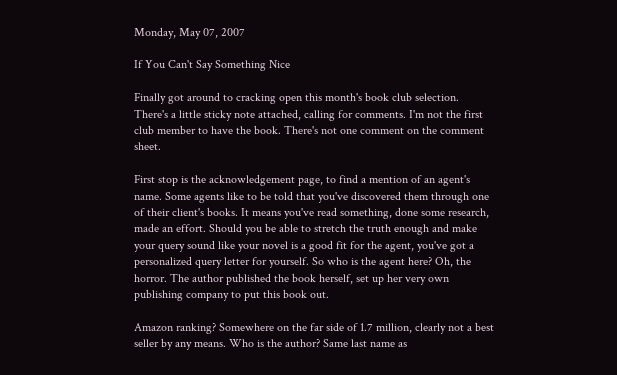Monday, May 07, 2007

If You Can't Say Something Nice

Finally got around to cracking open this month's book club selection. There's a little sticky note attached, calling for comments. I'm not the first club member to have the book. There's not one comment on the comment sheet.

First stop is the acknowledgement page, to find a mention of an agent's name. Some agents like to be told that you've discovered them through one of their client's books. It means you've read something, done some research, made an effort. Should you be able to stretch the truth enough and make your query sound like your novel is a good fit for the agent, you've got a personalized query letter for yourself. So who is the agent here? Oh, the horror. The author published the book herself, set up her very own publishing company to put this book out.

Amazon ranking? Somewhere on the far side of 1.7 million, clearly not a best seller by any means. Who is the author? Same last name as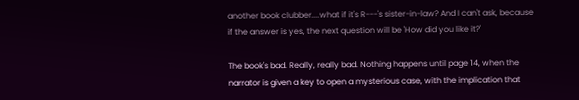another book clubber....what if it's R---'s sister-in-law? And I can't ask, because if the answer is yes, the next question will be 'How did you like it?'

The book's bad. Really, really bad. Nothing happens until page 14, when the narrator is given a key to open a mysterious case, with the implication that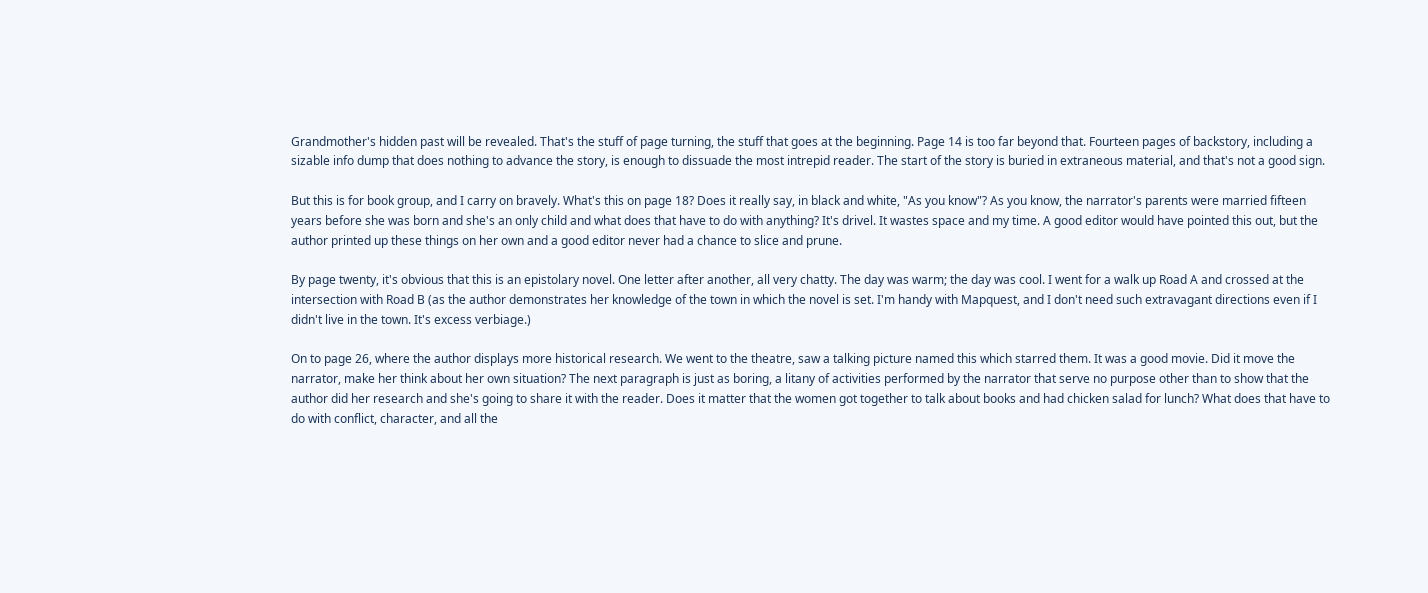Grandmother's hidden past will be revealed. That's the stuff of page turning, the stuff that goes at the beginning. Page 14 is too far beyond that. Fourteen pages of backstory, including a sizable info dump that does nothing to advance the story, is enough to dissuade the most intrepid reader. The start of the story is buried in extraneous material, and that's not a good sign.

But this is for book group, and I carry on bravely. What's this on page 18? Does it really say, in black and white, "As you know"? As you know, the narrator's parents were married fifteen years before she was born and she's an only child and what does that have to do with anything? It's drivel. It wastes space and my time. A good editor would have pointed this out, but the author printed up these things on her own and a good editor never had a chance to slice and prune.

By page twenty, it's obvious that this is an epistolary novel. One letter after another, all very chatty. The day was warm; the day was cool. I went for a walk up Road A and crossed at the intersection with Road B (as the author demonstrates her knowledge of the town in which the novel is set. I'm handy with Mapquest, and I don't need such extravagant directions even if I didn't live in the town. It's excess verbiage.)

On to page 26, where the author displays more historical research. We went to the theatre, saw a talking picture named this which starred them. It was a good movie. Did it move the narrator, make her think about her own situation? The next paragraph is just as boring, a litany of activities performed by the narrator that serve no purpose other than to show that the author did her research and she's going to share it with the reader. Does it matter that the women got together to talk about books and had chicken salad for lunch? What does that have to do with conflict, character, and all the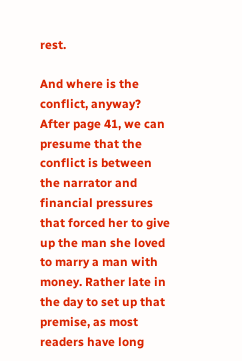rest.

And where is the conflict, anyway? After page 41, we can presume that the conflict is between the narrator and financial pressures that forced her to give up the man she loved to marry a man with money. Rather late in the day to set up that premise, as most readers have long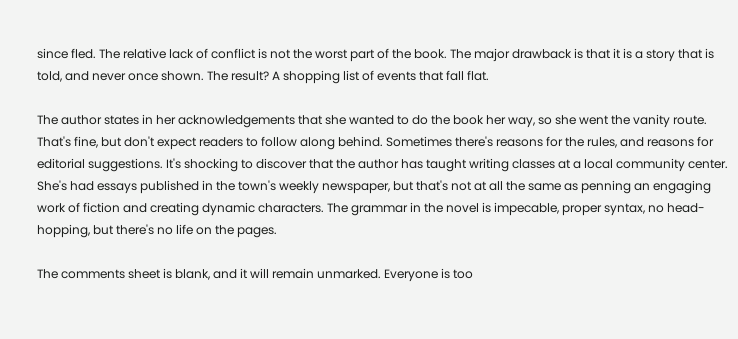since fled. The relative lack of conflict is not the worst part of the book. The major drawback is that it is a story that is told, and never once shown. The result? A shopping list of events that fall flat.

The author states in her acknowledgements that she wanted to do the book her way, so she went the vanity route. That's fine, but don't expect readers to follow along behind. Sometimes there's reasons for the rules, and reasons for editorial suggestions. It's shocking to discover that the author has taught writing classes at a local community center. She's had essays published in the town's weekly newspaper, but that's not at all the same as penning an engaging work of fiction and creating dynamic characters. The grammar in the novel is impecable, proper syntax, no head-hopping, but there's no life on the pages.

The comments sheet is blank, and it will remain unmarked. Everyone is too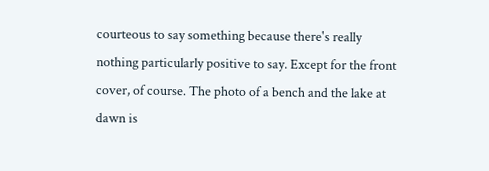courteous to say something because there's really nothing particularly positive to say. Except for the front cover, of course. The photo of a bench and the lake at dawn is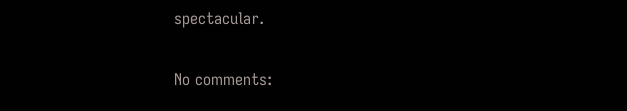spectacular.

No comments: